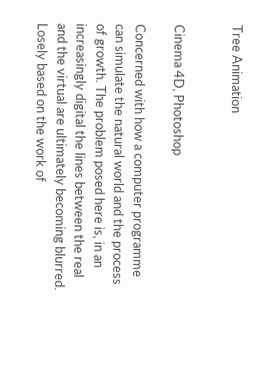Tree Animation


Cinema 4D, Photoshop

Concerned with how a computer programme can simulate the natural world and the process of growth. The problem posed here is, in an increasingly digital the lines between the real and the virtual are ultimately becoming blurred. Losely based on the work of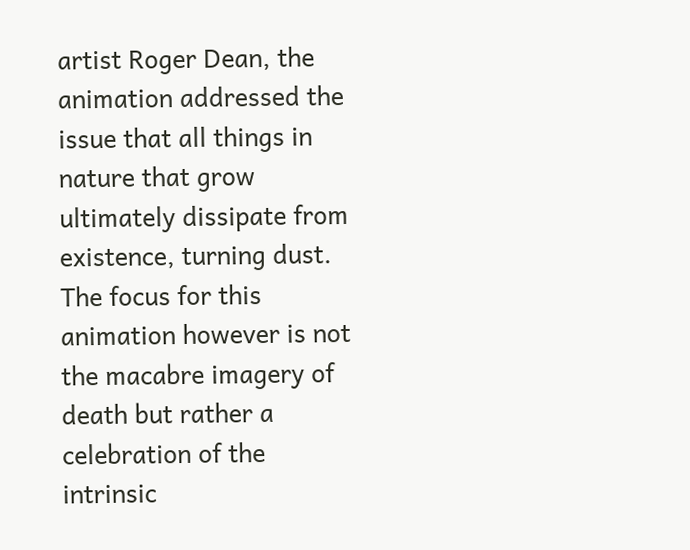artist Roger Dean, the animation addressed the issue that all things in nature that grow ultimately dissipate from existence, turning dust. The focus for this animation however is not the macabre imagery of death but rather a celebration of the intrinsic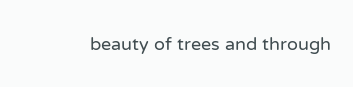beauty of trees and through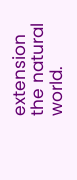extension the natural world.